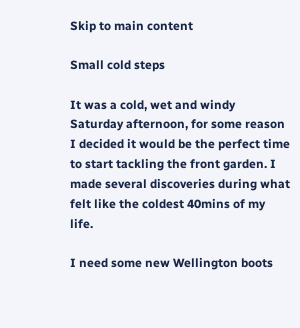Skip to main content

Small cold steps

It was a cold, wet and windy Saturday afternoon, for some reason I decided it would be the perfect time to start tackling the front garden. I made several discoveries during what felt like the coldest 40mins of my life.

I need some new Wellington boots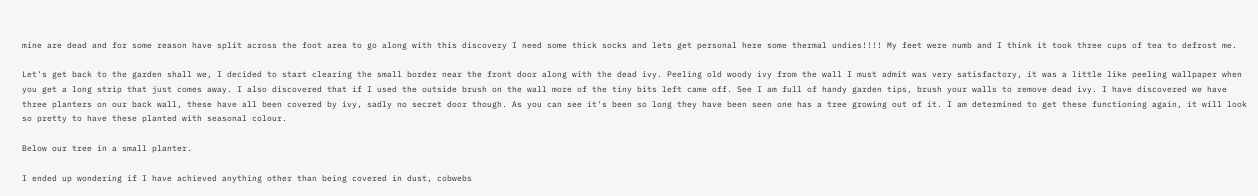mine are dead and for some reason have split across the foot area to go along with this discovery I need some thick socks and lets get personal here some thermal undies!!!! My feet were numb and I think it took three cups of tea to defrost me.

Let's get back to the garden shall we, I decided to start clearing the small border near the front door along with the dead ivy. Peeling old woody ivy from the wall I must admit was very satisfactory, it was a little like peeling wallpaper when you get a long strip that just comes away. I also discovered that if I used the outside brush on the wall more of the tiny bits left came off. See I am full of handy garden tips, brush your walls to remove dead ivy. I have discovered we have three planters on our back wall, these have all been covered by ivy, sadly no secret door though. As you can see it's been so long they have been seen one has a tree growing out of it. I am determined to get these functioning again, it will look so pretty to have these planted with seasonal colour.

Below our tree in a small planter.

I ended up wondering if I have achieved anything other than being covered in dust, cobwebs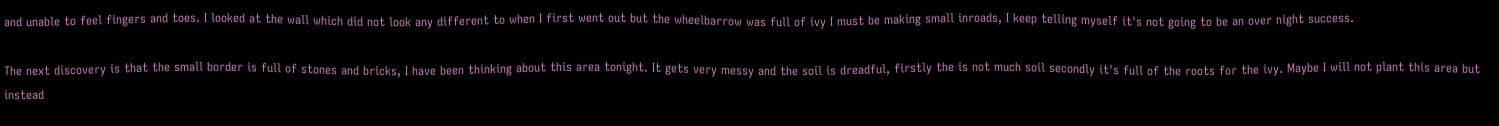and unable to feel fingers and toes. I looked at the wall which did not look any different to when I first went out but the wheelbarrow was full of ivy I must be making small inroads, I keep telling myself it's not going to be an over night success.

The next discovery is that the small border is full of stones and bricks, I have been thinking about this area tonight. It gets very messy and the soil is dreadful, firstly the is not much soil secondly it's full of the roots for the ivy. Maybe I will not plant this area but instead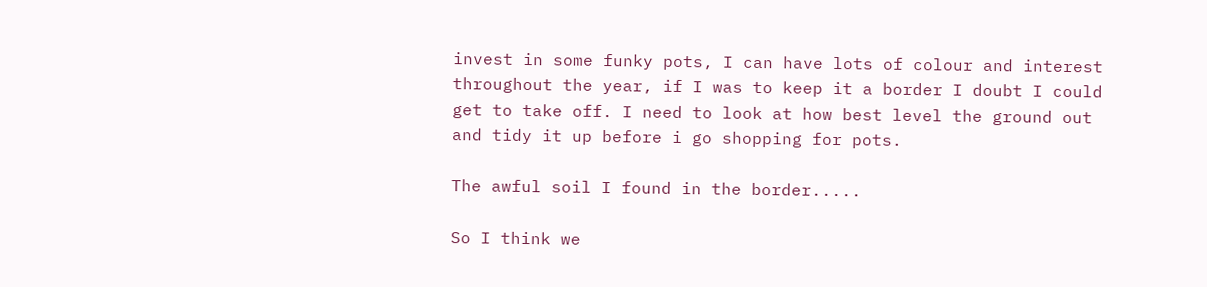invest in some funky pots, I can have lots of colour and interest throughout the year, if I was to keep it a border I doubt I could get to take off. I need to look at how best level the ground out and tidy it up before i go shopping for pots.

The awful soil I found in the border.....

So I think we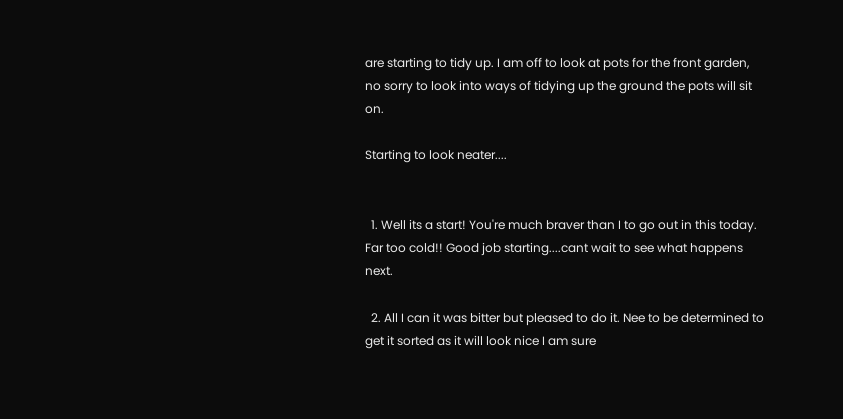are starting to tidy up. I am off to look at pots for the front garden, no sorry to look into ways of tidying up the ground the pots will sit on.

Starting to look neater....


  1. Well its a start! You're much braver than I to go out in this today. Far too cold!! Good job starting....cant wait to see what happens next.

  2. All I can it was bitter but pleased to do it. Nee to be determined to get it sorted as it will look nice I am sure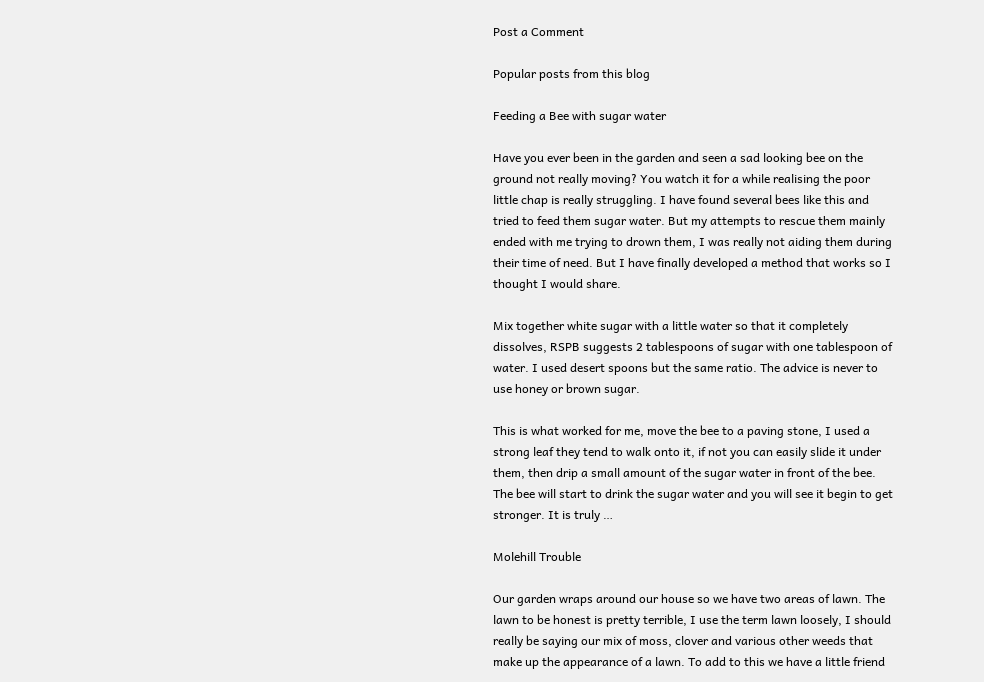Post a Comment

Popular posts from this blog

Feeding a Bee with sugar water

Have you ever been in the garden and seen a sad looking bee on the ground not really moving? You watch it for a while realising the poor little chap is really struggling. I have found several bees like this and tried to feed them sugar water. But my attempts to rescue them mainly ended with me trying to drown them, I was really not aiding them during their time of need. But I have finally developed a method that works so I thought I would share.

Mix together white sugar with a little water so that it completely dissolves, RSPB suggests 2 tablespoons of sugar with one tablespoon of water. I used desert spoons but the same ratio. The advice is never to use honey or brown sugar.

This is what worked for me, move the bee to a paving stone, I used a strong leaf they tend to walk onto it, if not you can easily slide it under them, then drip a small amount of the sugar water in front of the bee. The bee will start to drink the sugar water and you will see it begin to get stronger. It is truly …

Molehill Trouble

Our garden wraps around our house so we have two areas of lawn. The lawn to be honest is pretty terrible, I use the term lawn loosely, I should really be saying our mix of moss, clover and various other weeds that make up the appearance of a lawn. To add to this we have a little friend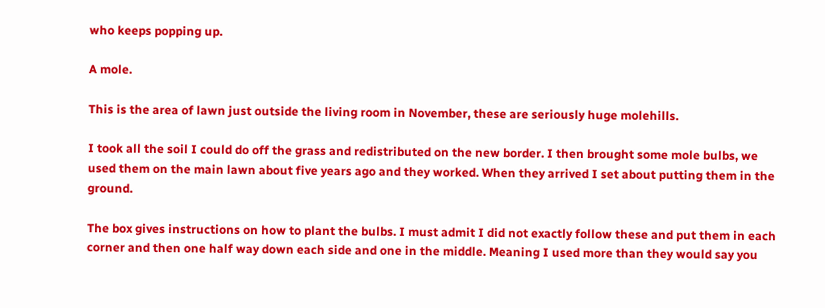who keeps popping up.

A mole.

This is the area of lawn just outside the living room in November, these are seriously huge molehills.

I took all the soil I could do off the grass and redistributed on the new border. I then brought some mole bulbs, we used them on the main lawn about five years ago and they worked. When they arrived I set about putting them in the ground.

The box gives instructions on how to plant the bulbs. I must admit I did not exactly follow these and put them in each corner and then one half way down each side and one in the middle. Meaning I used more than they would say you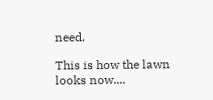need.

This is how the lawn looks now....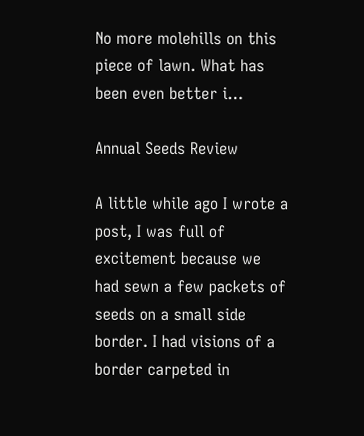No more molehills on this piece of lawn. What has been even better i…

Annual Seeds Review

A little while ago I wrote a post, I was full of excitement because we had sewn a few packets of seeds on a small side border. I had visions of a border carpeted in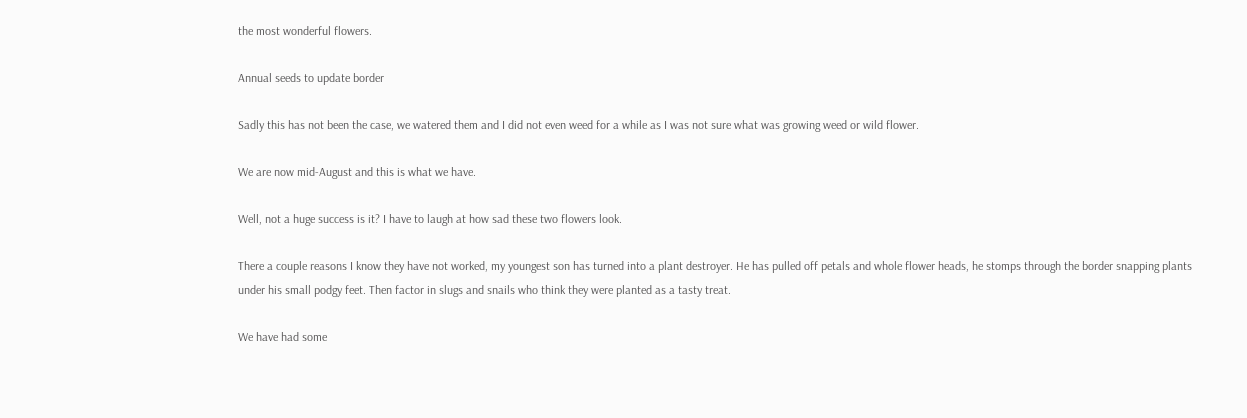the most wonderful flowers.

Annual seeds to update border

Sadly this has not been the case, we watered them and I did not even weed for a while as I was not sure what was growing weed or wild flower.

We are now mid-August and this is what we have.

Well, not a huge success is it? I have to laugh at how sad these two flowers look.

There a couple reasons I know they have not worked, my youngest son has turned into a plant destroyer. He has pulled off petals and whole flower heads, he stomps through the border snapping plants under his small podgy feet. Then factor in slugs and snails who think they were planted as a tasty treat.

We have had some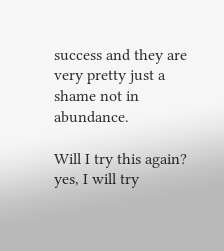success and they are very pretty just a shame not in abundance.

Will I try this again? yes, I will try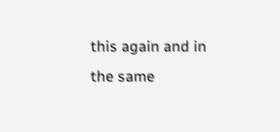this again and in the same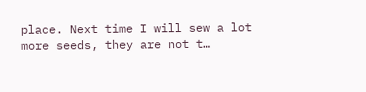place. Next time I will sew a lot more seeds, they are not t…